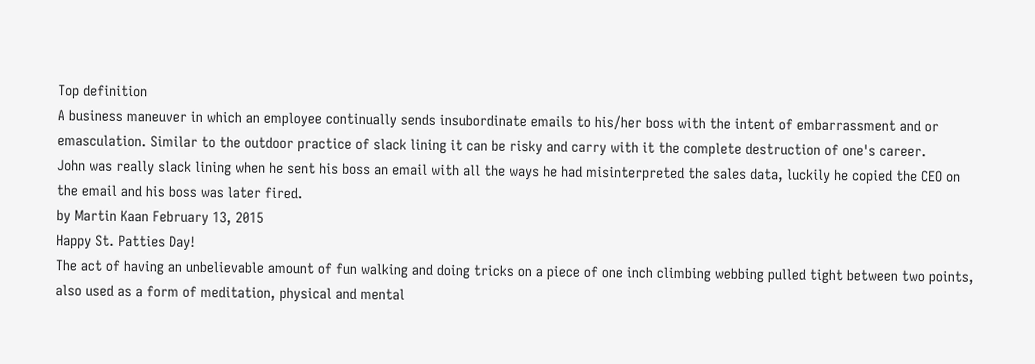Top definition
A business maneuver in which an employee continually sends insubordinate emails to his/her boss with the intent of embarrassment and or emasculation. Similar to the outdoor practice of slack lining it can be risky and carry with it the complete destruction of one's career.
John was really slack lining when he sent his boss an email with all the ways he had misinterpreted the sales data, luckily he copied the CEO on the email and his boss was later fired.
by Martin Kaan February 13, 2015
Happy St. Patties Day!
The act of having an unbelievable amount of fun walking and doing tricks on a piece of one inch climbing webbing pulled tight between two points, also used as a form of meditation, physical and mental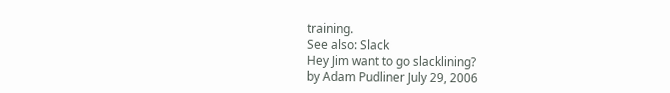training.
See also: Slack
Hey Jim want to go slacklining?
by Adam Pudliner July 29, 2006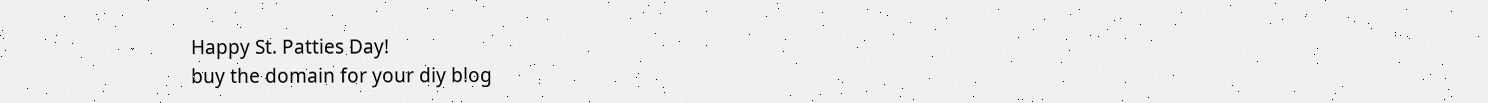Happy St. Patties Day!
buy the domain for your diy blog